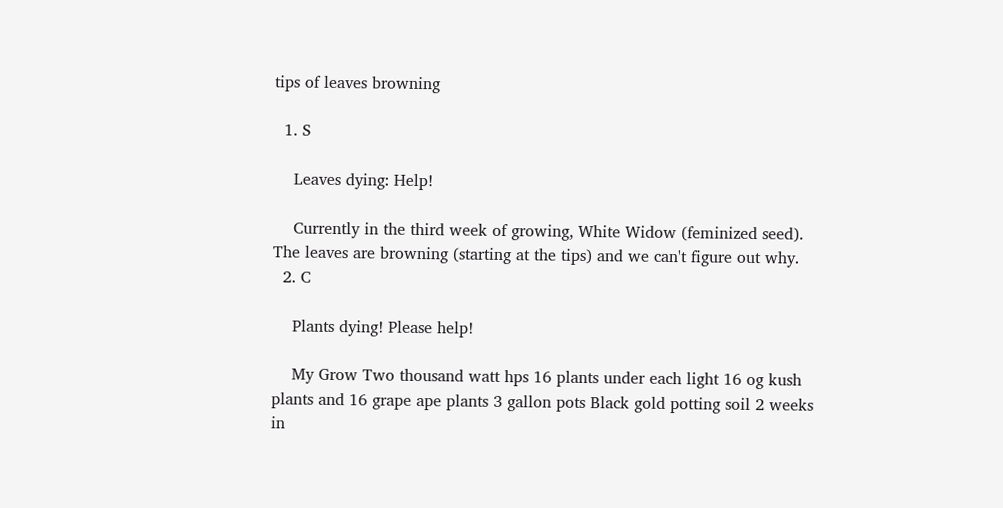tips of leaves browning

  1. S

    Leaves dying: Help!

    Currently in the third week of growing, White Widow (feminized seed). The leaves are browning (starting at the tips) and we can't figure out why.
  2. C

    Plants dying! Please help!

    My Grow Two thousand watt hps 16 plants under each light 16 og kush plants and 16 grape ape plants 3 gallon pots Black gold potting soil 2 weeks in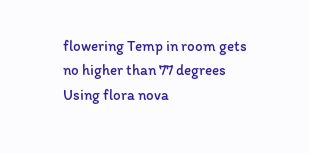flowering Temp in room gets no higher than 77 degrees Using flora nova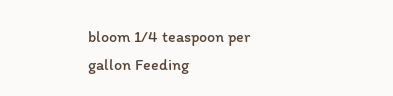bloom 1/4 teaspoon per gallon Feeding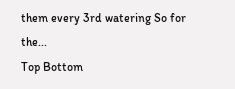them every 3rd watering So for the...
Top Bottom